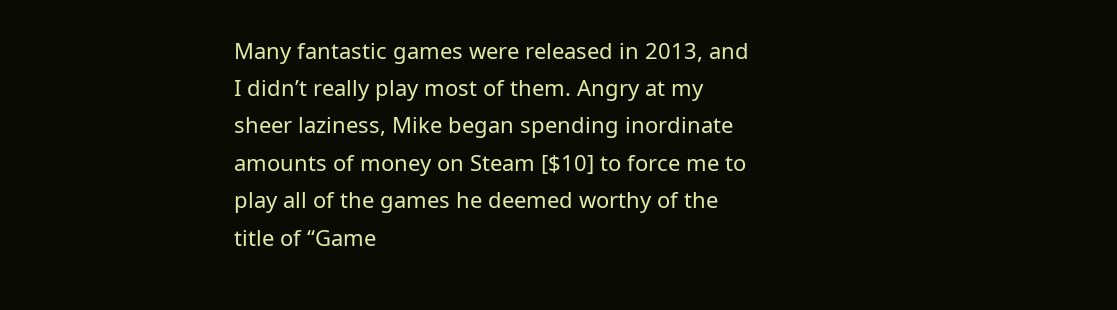Many fantastic games were released in 2013, and I didn’t really play most of them. Angry at my sheer laziness, Mike began spending inordinate amounts of money on Steam [$10] to force me to play all of the games he deemed worthy of the title of “Game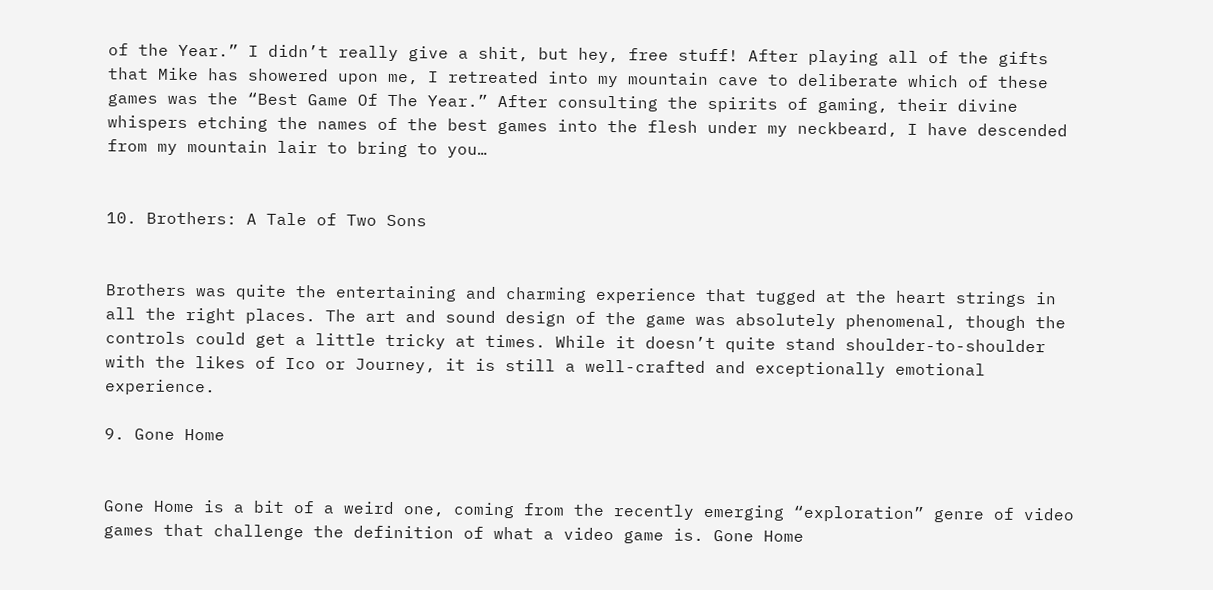of the Year.” I didn’t really give a shit, but hey, free stuff! After playing all of the gifts that Mike has showered upon me, I retreated into my mountain cave to deliberate which of these games was the “Best Game Of The Year.” After consulting the spirits of gaming, their divine whispers etching the names of the best games into the flesh under my neckbeard, I have descended from my mountain lair to bring to you…


10. Brothers: A Tale of Two Sons


Brothers was quite the entertaining and charming experience that tugged at the heart strings in all the right places. The art and sound design of the game was absolutely phenomenal, though the controls could get a little tricky at times. While it doesn’t quite stand shoulder-to-shoulder with the likes of Ico or Journey, it is still a well-crafted and exceptionally emotional experience.

9. Gone Home


Gone Home is a bit of a weird one, coming from the recently emerging “exploration” genre of video games that challenge the definition of what a video game is. Gone Home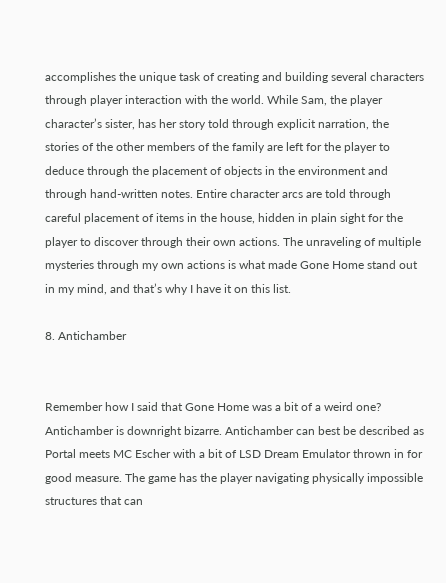accomplishes the unique task of creating and building several characters through player interaction with the world. While Sam, the player character’s sister, has her story told through explicit narration, the stories of the other members of the family are left for the player to deduce through the placement of objects in the environment and through hand-written notes. Entire character arcs are told through careful placement of items in the house, hidden in plain sight for the player to discover through their own actions. The unraveling of multiple mysteries through my own actions is what made Gone Home stand out in my mind, and that’s why I have it on this list.

8. Antichamber


Remember how I said that Gone Home was a bit of a weird one? Antichamber is downright bizarre. Antichamber can best be described as Portal meets MC Escher with a bit of LSD Dream Emulator thrown in for good measure. The game has the player navigating physically impossible structures that can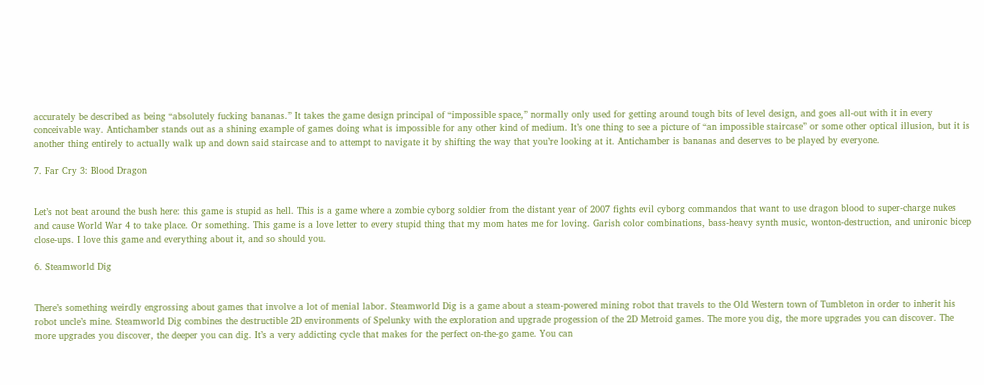accurately be described as being “absolutely fucking bananas.” It takes the game design principal of “impossible space,” normally only used for getting around tough bits of level design, and goes all-out with it in every conceivable way. Antichamber stands out as a shining example of games doing what is impossible for any other kind of medium. It’s one thing to see a picture of “an impossible staircase” or some other optical illusion, but it is another thing entirely to actually walk up and down said staircase and to attempt to navigate it by shifting the way that you’re looking at it. Antichamber is bananas and deserves to be played by everyone.

7. Far Cry 3: Blood Dragon


Let’s not beat around the bush here: this game is stupid as hell. This is a game where a zombie cyborg soldier from the distant year of 2007 fights evil cyborg commandos that want to use dragon blood to super-charge nukes and cause World War 4 to take place. Or something. This game is a love letter to every stupid thing that my mom hates me for loving. Garish color combinations, bass-heavy synth music, wonton-destruction, and unironic bicep close-ups. I love this game and everything about it, and so should you.

6. Steamworld Dig


There’s something weirdly engrossing about games that involve a lot of menial labor. Steamworld Dig is a game about a steam-powered mining robot that travels to the Old Western town of Tumbleton in order to inherit his robot uncle’s mine. Steamworld Dig combines the destructible 2D environments of Spelunky with the exploration and upgrade progession of the 2D Metroid games. The more you dig, the more upgrades you can discover. The more upgrades you discover, the deeper you can dig. It’s a very addicting cycle that makes for the perfect on-the-go game. You can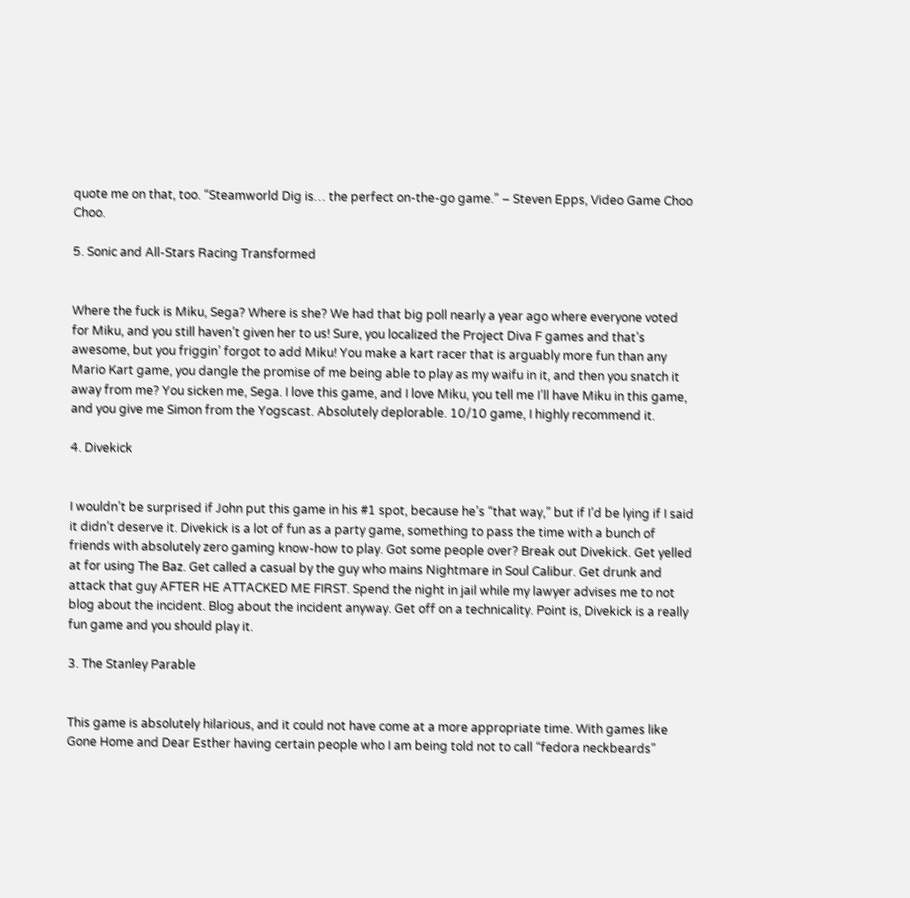quote me on that, too. “Steamworld Dig is… the perfect on-the-go game.” – Steven Epps, Video Game Choo Choo.

5. Sonic and All-Stars Racing Transformed


Where the fuck is Miku, Sega? Where is she? We had that big poll nearly a year ago where everyone voted for Miku, and you still haven’t given her to us! Sure, you localized the Project Diva F games and that’s awesome, but you friggin’ forgot to add Miku! You make a kart racer that is arguably more fun than any Mario Kart game, you dangle the promise of me being able to play as my waifu in it, and then you snatch it away from me? You sicken me, Sega. I love this game, and I love Miku, you tell me I’ll have Miku in this game, and you give me Simon from the Yogscast. Absolutely deplorable. 10/10 game, I highly recommend it.

4. Divekick


I wouldn’t be surprised if John put this game in his #1 spot, because he’s “that way,” but if I’d be lying if I said it didn’t deserve it. Divekick is a lot of fun as a party game, something to pass the time with a bunch of friends with absolutely zero gaming know-how to play. Got some people over? Break out Divekick. Get yelled at for using The Baz. Get called a casual by the guy who mains Nightmare in Soul Calibur. Get drunk and attack that guy AFTER HE ATTACKED ME FIRST. Spend the night in jail while my lawyer advises me to not blog about the incident. Blog about the incident anyway. Get off on a technicality. Point is, Divekick is a really fun game and you should play it.

3. The Stanley Parable


This game is absolutely hilarious, and it could not have come at a more appropriate time. With games like Gone Home and Dear Esther having certain people who I am being told not to call “fedora neckbeards”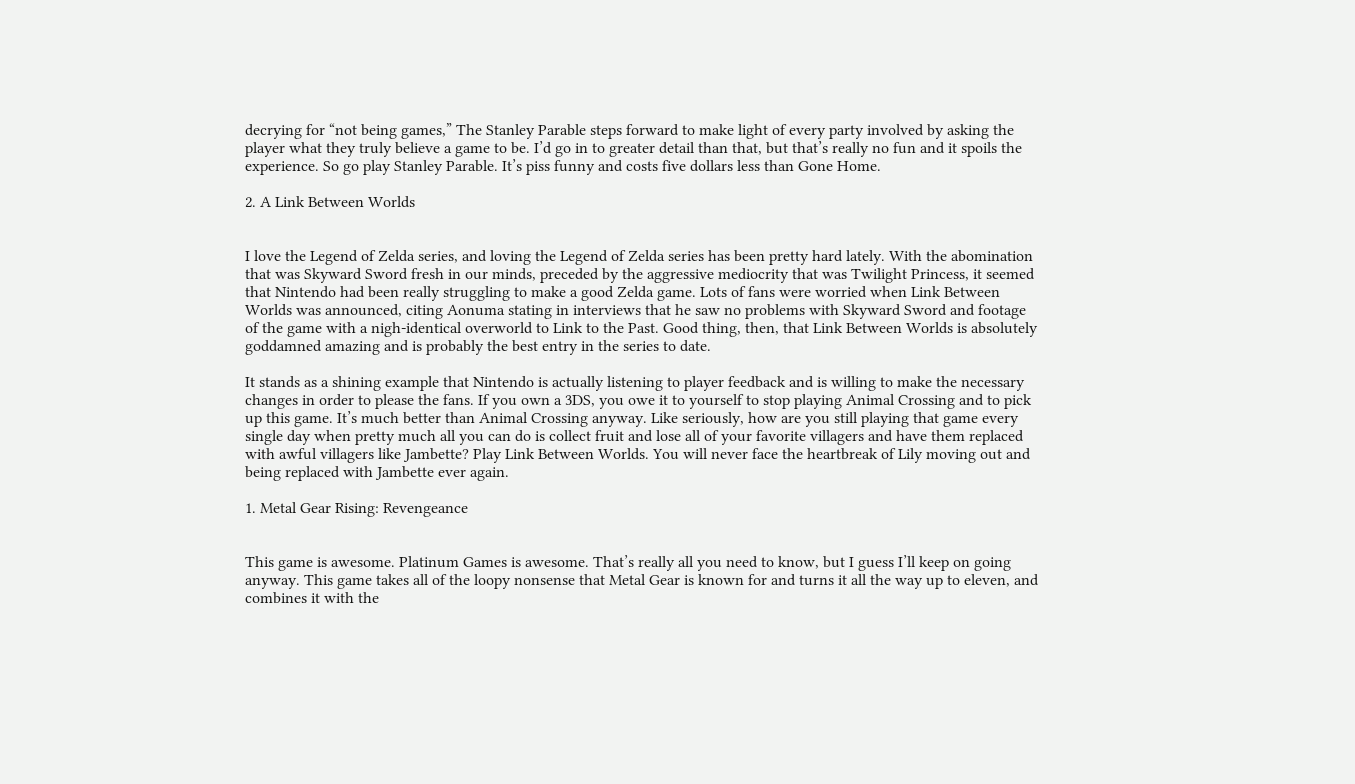decrying for “not being games,” The Stanley Parable steps forward to make light of every party involved by asking the player what they truly believe a game to be. I’d go in to greater detail than that, but that’s really no fun and it spoils the experience. So go play Stanley Parable. It’s piss funny and costs five dollars less than Gone Home.

2. A Link Between Worlds


I love the Legend of Zelda series, and loving the Legend of Zelda series has been pretty hard lately. With the abomination that was Skyward Sword fresh in our minds, preceded by the aggressive mediocrity that was Twilight Princess, it seemed that Nintendo had been really struggling to make a good Zelda game. Lots of fans were worried when Link Between Worlds was announced, citing Aonuma stating in interviews that he saw no problems with Skyward Sword and footage of the game with a nigh-identical overworld to Link to the Past. Good thing, then, that Link Between Worlds is absolutely goddamned amazing and is probably the best entry in the series to date.

It stands as a shining example that Nintendo is actually listening to player feedback and is willing to make the necessary changes in order to please the fans. If you own a 3DS, you owe it to yourself to stop playing Animal Crossing and to pick up this game. It’s much better than Animal Crossing anyway. Like seriously, how are you still playing that game every single day when pretty much all you can do is collect fruit and lose all of your favorite villagers and have them replaced with awful villagers like Jambette? Play Link Between Worlds. You will never face the heartbreak of Lily moving out and being replaced with Jambette ever again.

1. Metal Gear Rising: Revengeance


This game is awesome. Platinum Games is awesome. That’s really all you need to know, but I guess I’ll keep on going anyway. This game takes all of the loopy nonsense that Metal Gear is known for and turns it all the way up to eleven, and combines it with the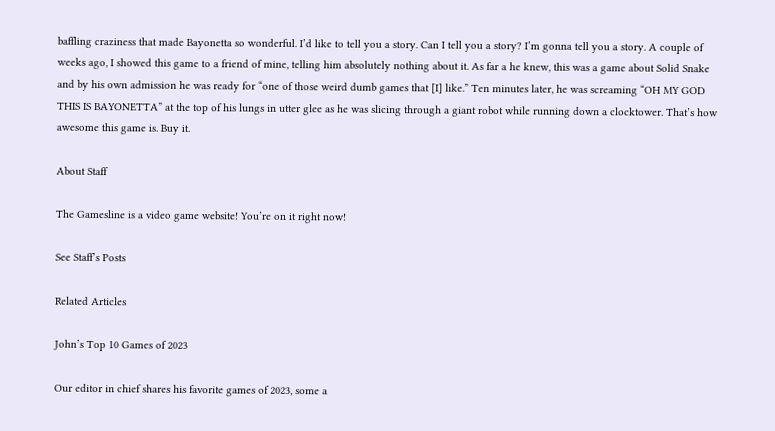baffling craziness that made Bayonetta so wonderful. I’d like to tell you a story. Can I tell you a story? I’m gonna tell you a story. A couple of weeks ago, I showed this game to a friend of mine, telling him absolutely nothing about it. As far a he knew, this was a game about Solid Snake and by his own admission he was ready for “one of those weird dumb games that [I] like.” Ten minutes later, he was screaming “OH MY GOD THIS IS BAYONETTA” at the top of his lungs in utter glee as he was slicing through a giant robot while running down a clocktower. That’s how awesome this game is. Buy it.

About Staff

The Gamesline is a video game website! You’re on it right now!

See Staff’s Posts

Related Articles

John’s Top 10 Games of 2023

Our editor in chief shares his favorite games of 2023, some a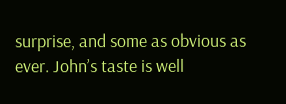surprise, and some as obvious as ever. John’s taste is well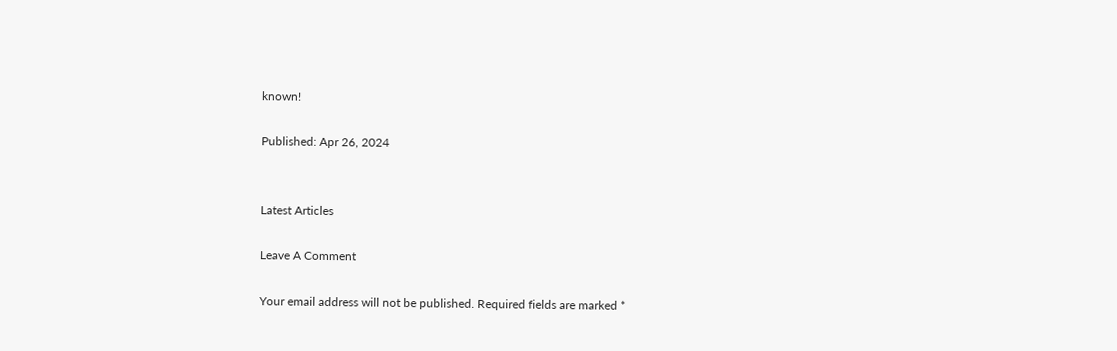known!

Published: Apr 26, 2024


Latest Articles

Leave A Comment

Your email address will not be published. Required fields are marked *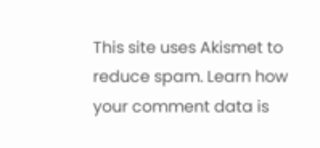This site uses Akismet to reduce spam. Learn how your comment data is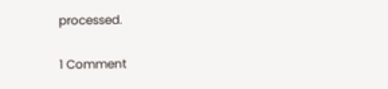processed.

1 Comment